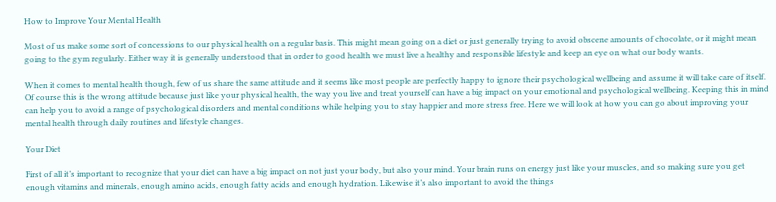How to Improve Your Mental Health

Most of us make some sort of concessions to our physical health on a regular basis. This might mean going on a diet or just generally trying to avoid obscene amounts of chocolate, or it might mean going to the gym regularly. Either way it is generally understood that in order to good health we must live a healthy and responsible lifestyle and keep an eye on what our body wants.

When it comes to mental health though, few of us share the same attitude and it seems like most people are perfectly happy to ignore their psychological wellbeing and assume it will take care of itself. Of course this is the wrong attitude because just like your physical health, the way you live and treat yourself can have a big impact on your emotional and psychological wellbeing. Keeping this in mind can help you to avoid a range of psychological disorders and mental conditions while helping you to stay happier and more stress free. Here we will look at how you can go about improving your mental health through daily routines and lifestyle changes.

Your Diet

First of all it’s important to recognize that your diet can have a big impact on not just your body, but also your mind. Your brain runs on energy just like your muscles, and so making sure you get enough vitamins and minerals, enough amino acids, enough fatty acids and enough hydration. Likewise it’s also important to avoid the things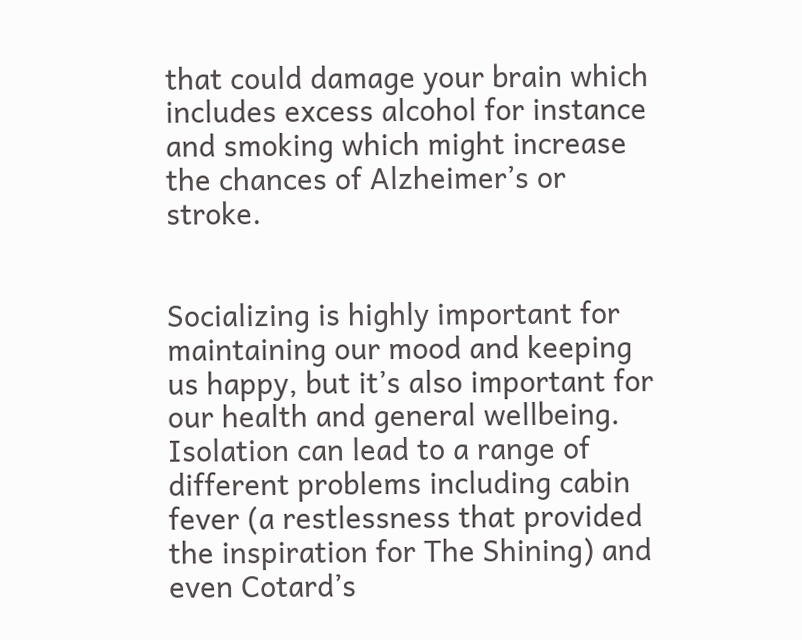that could damage your brain which includes excess alcohol for instance and smoking which might increase the chances of Alzheimer’s or stroke.


Socializing is highly important for maintaining our mood and keeping us happy, but it’s also important for our health and general wellbeing. Isolation can lead to a range of different problems including cabin fever (a restlessness that provided the inspiration for The Shining) and even Cotard’s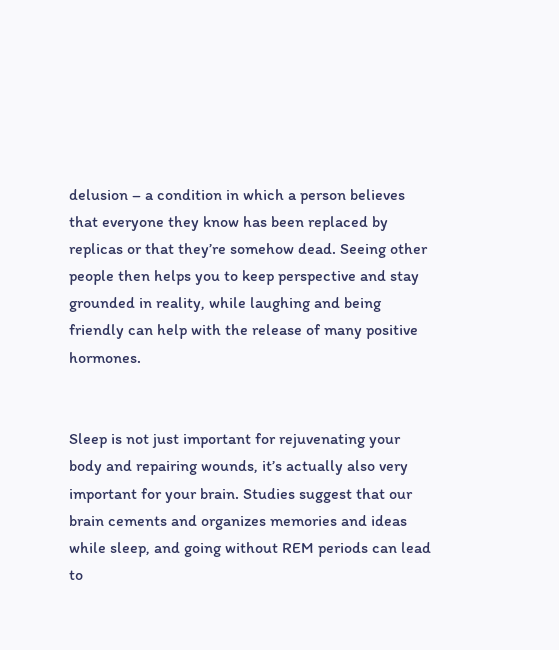delusion – a condition in which a person believes that everyone they know has been replaced by replicas or that they’re somehow dead. Seeing other people then helps you to keep perspective and stay grounded in reality, while laughing and being friendly can help with the release of many positive hormones.


Sleep is not just important for rejuvenating your body and repairing wounds, it’s actually also very important for your brain. Studies suggest that our brain cements and organizes memories and ideas while sleep, and going without REM periods can lead to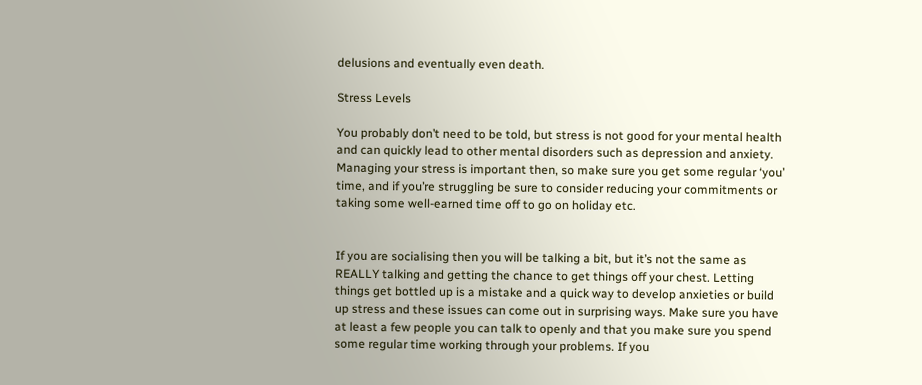delusions and eventually even death.

Stress Levels

You probably don’t need to be told, but stress is not good for your mental health and can quickly lead to other mental disorders such as depression and anxiety. Managing your stress is important then, so make sure you get some regular ‘you’ time, and if you’re struggling be sure to consider reducing your commitments or taking some well-earned time off to go on holiday etc.


If you are socialising then you will be talking a bit, but it’s not the same as REALLY talking and getting the chance to get things off your chest. Letting things get bottled up is a mistake and a quick way to develop anxieties or build up stress and these issues can come out in surprising ways. Make sure you have at least a few people you can talk to openly and that you make sure you spend some regular time working through your problems. If you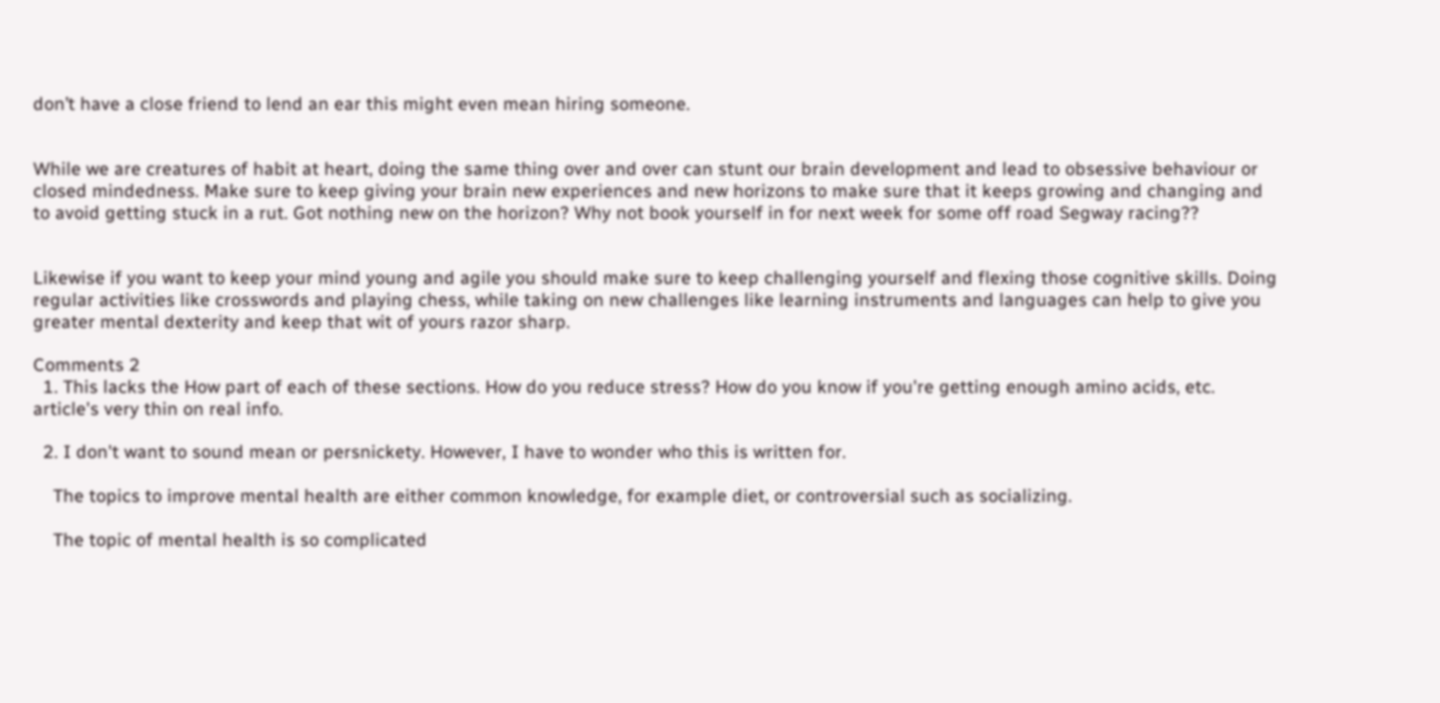don’t have a close friend to lend an ear this might even mean hiring someone.


While we are creatures of habit at heart, doing the same thing over and over can stunt our brain development and lead to obsessive behaviour or closed mindedness. Make sure to keep giving your brain new experiences and new horizons to make sure that it keeps growing and changing and to avoid getting stuck in a rut. Got nothing new on the horizon? Why not book yourself in for next week for some off road Segway racing??


Likewise if you want to keep your mind young and agile you should make sure to keep challenging yourself and flexing those cognitive skills. Doing regular activities like crosswords and playing chess, while taking on new challenges like learning instruments and languages can help to give you greater mental dexterity and keep that wit of yours razor sharp.

Comments 2
  1. This lacks the How part of each of these sections. How do you reduce stress? How do you know if you're getting enough amino acids, etc. article's very thin on real info.

  2. I don't want to sound mean or persnickety. However, I have to wonder who this is written for.

    The topics to improve mental health are either common knowledge, for example diet, or controversial such as socializing.

    The topic of mental health is so complicated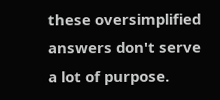these oversimplified answers don't serve a lot of purpose.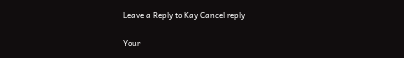Leave a Reply to Kay Cancel reply

Your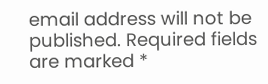email address will not be published. Required fields are marked *